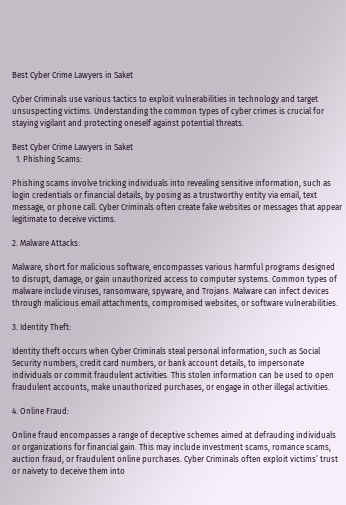Best Cyber Crime Lawyers in Saket

Cyber Criminals use various tactics to exploit vulnerabilities in technology and target unsuspecting victims. Understanding the common types of cyber crimes is crucial for staying vigilant and protecting oneself against potential threats.

Best Cyber Crime Lawyers in Saket
  1. Phishing Scams:

Phishing scams involve tricking individuals into revealing sensitive information, such as login credentials or financial details, by posing as a trustworthy entity via email, text message, or phone call. Cyber Criminals often create fake websites or messages that appear legitimate to deceive victims.

2. Malware Attacks:

Malware, short for malicious software, encompasses various harmful programs designed to disrupt, damage, or gain unauthorized access to computer systems. Common types of malware include viruses, ransomware, spyware, and Trojans. Malware can infect devices through malicious email attachments, compromised websites, or software vulnerabilities.

3. Identity Theft:

Identity theft occurs when Cyber Criminals steal personal information, such as Social Security numbers, credit card numbers, or bank account details, to impersonate individuals or commit fraudulent activities. This stolen information can be used to open fraudulent accounts, make unauthorized purchases, or engage in other illegal activities.

4. Online Fraud:

Online fraud encompasses a range of deceptive schemes aimed at defrauding individuals or organizations for financial gain. This may include investment scams, romance scams, auction fraud, or fraudulent online purchases. Cyber Criminals often exploit victims’ trust or naivety to deceive them into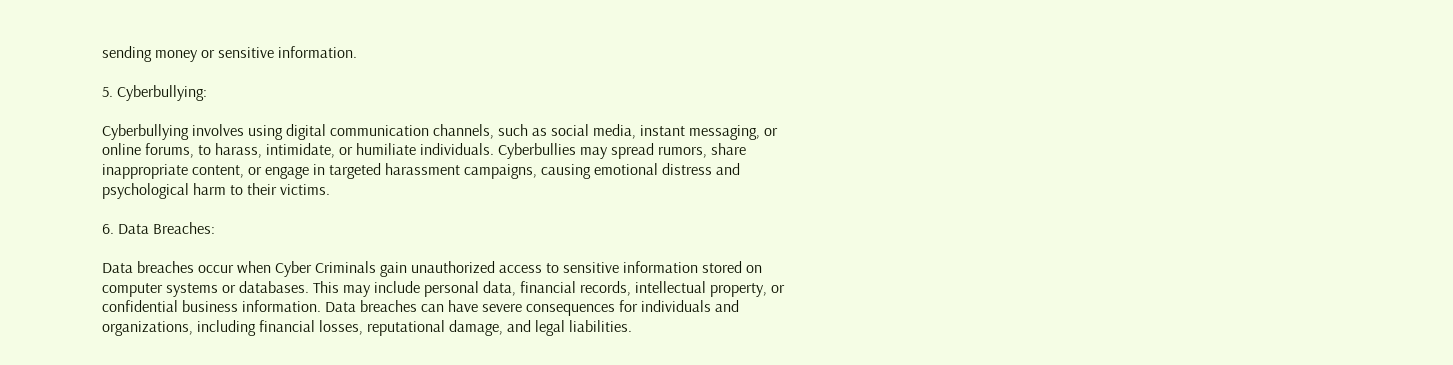sending money or sensitive information.

5. Cyberbullying:

Cyberbullying involves using digital communication channels, such as social media, instant messaging, or online forums, to harass, intimidate, or humiliate individuals. Cyberbullies may spread rumors, share inappropriate content, or engage in targeted harassment campaigns, causing emotional distress and psychological harm to their victims.

6. Data Breaches:

Data breaches occur when Cyber Criminals gain unauthorized access to sensitive information stored on computer systems or databases. This may include personal data, financial records, intellectual property, or confidential business information. Data breaches can have severe consequences for individuals and organizations, including financial losses, reputational damage, and legal liabilities.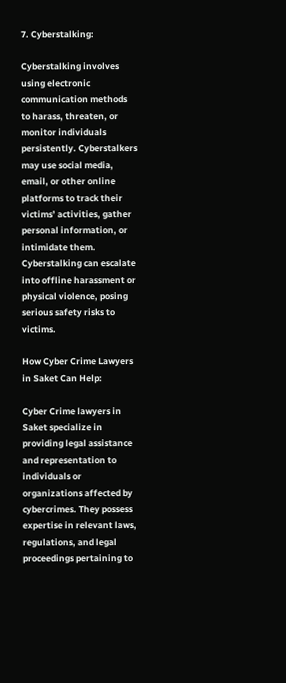7. Cyberstalking:

Cyberstalking involves using electronic communication methods to harass, threaten, or monitor individuals persistently. Cyberstalkers may use social media, email, or other online platforms to track their victims’ activities, gather personal information, or intimidate them. Cyberstalking can escalate into offline harassment or physical violence, posing serious safety risks to victims.

How Cyber Crime Lawyers in Saket Can Help:

Cyber Crime lawyers in Saket specialize in providing legal assistance and representation to individuals or organizations affected by cybercrimes. They possess expertise in relevant laws, regulations, and legal proceedings pertaining to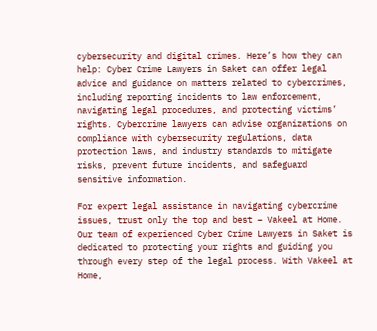cybersecurity and digital crimes. Here’s how they can help: Cyber Crime Lawyers in Saket can offer legal advice and guidance on matters related to cybercrimes, including reporting incidents to law enforcement, navigating legal procedures, and protecting victims’ rights. Cybercrime lawyers can advise organizations on compliance with cybersecurity regulations, data protection laws, and industry standards to mitigate risks, prevent future incidents, and safeguard sensitive information.

For expert legal assistance in navigating cybercrime issues, trust only the top and best – Vakeel at Home. Our team of experienced Cyber Crime Lawyers in Saket is dedicated to protecting your rights and guiding you through every step of the legal process. With Vakeel at Home,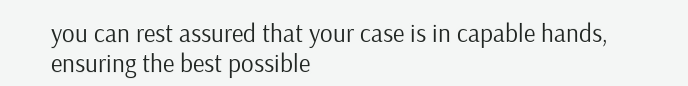you can rest assured that your case is in capable hands, ensuring the best possible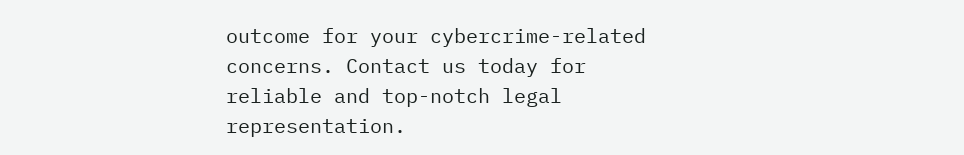outcome for your cybercrime-related concerns. Contact us today for reliable and top-notch legal representation.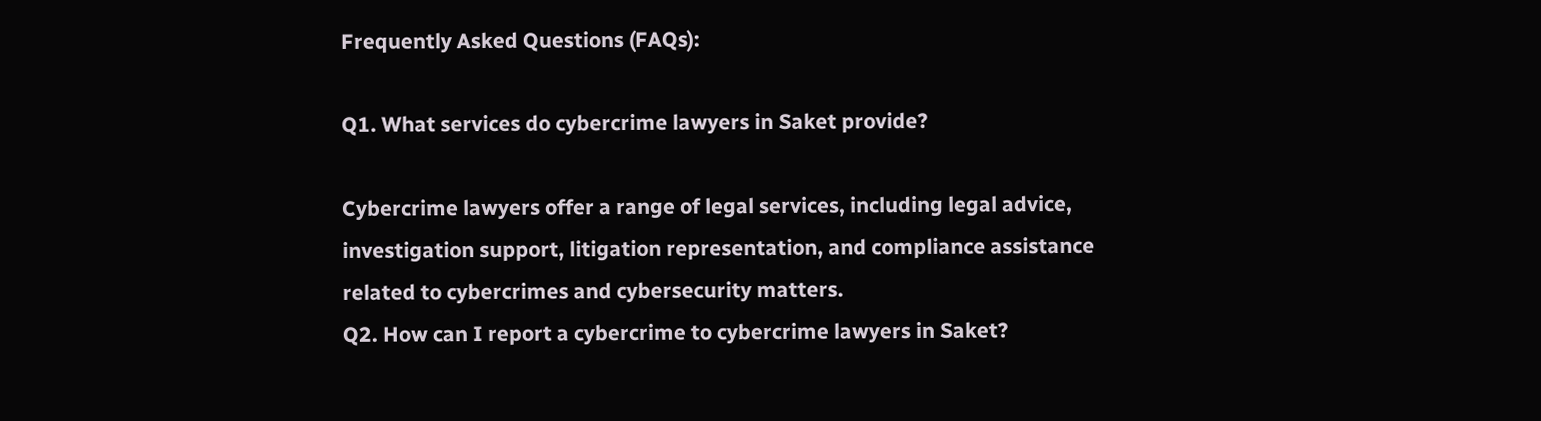Frequently Asked Questions (FAQs):

Q1. What services do cybercrime lawyers in Saket provide?

Cybercrime lawyers offer a range of legal services, including legal advice, investigation support, litigation representation, and compliance assistance related to cybercrimes and cybersecurity matters.
Q2. How can I report a cybercrime to cybercrime lawyers in Saket?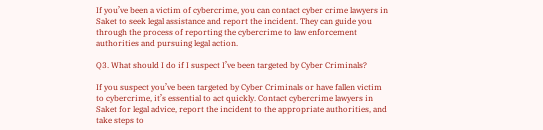If you’ve been a victim of cybercrime, you can contact cyber crime lawyers in Saket to seek legal assistance and report the incident. They can guide you through the process of reporting the cybercrime to law enforcement authorities and pursuing legal action.

Q3. What should I do if I suspect I’ve been targeted by Cyber Criminals?

If you suspect you’ve been targeted by Cyber Criminals or have fallen victim to cybercrime, it’s essential to act quickly. Contact cybercrime lawyers in Saket for legal advice, report the incident to the appropriate authorities, and take steps to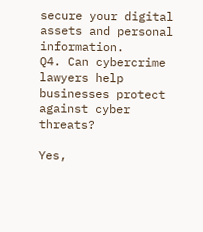secure your digital assets and personal information.
Q4. Can cybercrime lawyers help businesses protect against cyber threats?

Yes,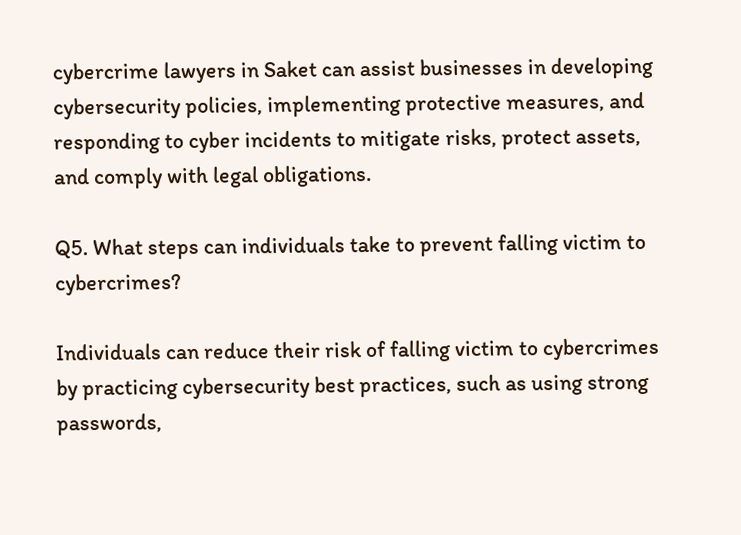cybercrime lawyers in Saket can assist businesses in developing cybersecurity policies, implementing protective measures, and responding to cyber incidents to mitigate risks, protect assets, and comply with legal obligations.

Q5. What steps can individuals take to prevent falling victim to cybercrimes?

Individuals can reduce their risk of falling victim to cybercrimes by practicing cybersecurity best practices, such as using strong passwords,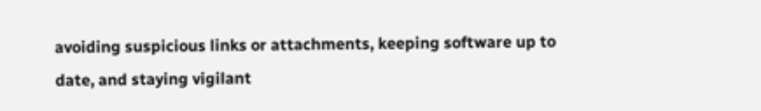avoiding suspicious links or attachments, keeping software up to date, and staying vigilant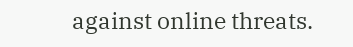against online threats.